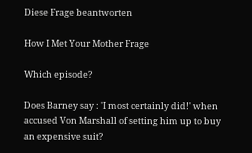Diese Frage beantworten

How I Met Your Mother Frage

Which episode?

Does Barney say : 'I most certainly did!' when accused Von Marshall of setting him up to buy an expensive suit?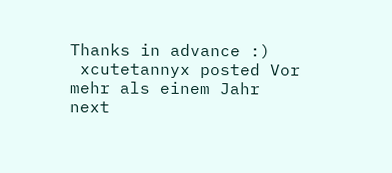Thanks in advance :)
 xcutetannyx posted Vor mehr als einem Jahr
next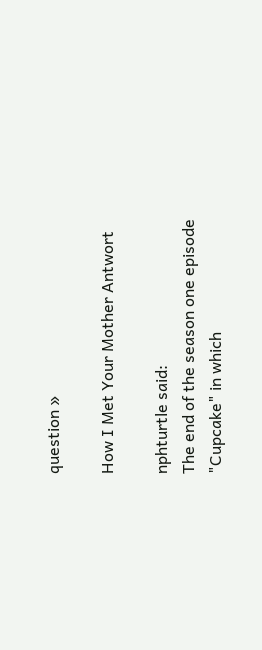question »

How I Met Your Mother Antwort

nphturtle said:
The end of the season one episode "Cupcake" in which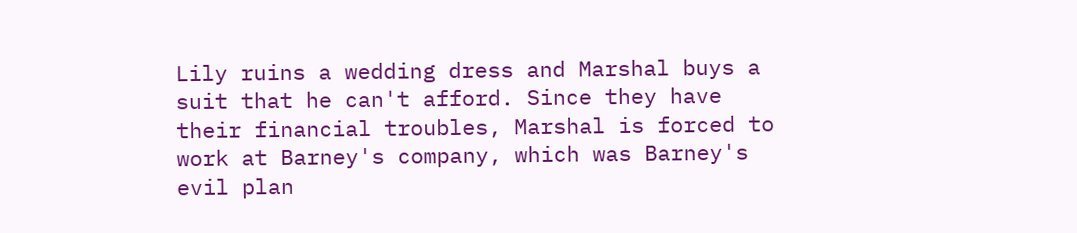Lily ruins a wedding dress and Marshal buys a suit that he can't afford. Since they have their financial troubles, Marshal is forced to work at Barney's company, which was Barney's evil plan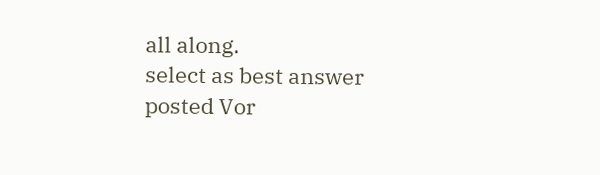all along.
select as best answer
posted Vor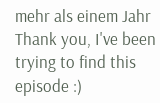mehr als einem Jahr
Thank you, I've been trying to find this episode :)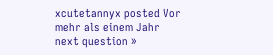xcutetannyx posted Vor mehr als einem Jahr
next question »